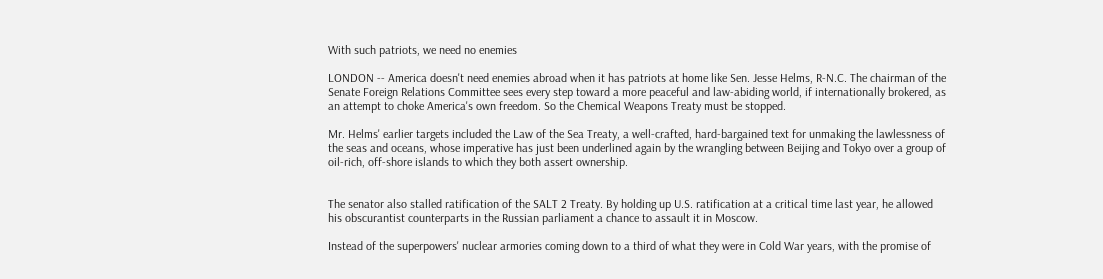With such patriots, we need no enemies

LONDON -- America doesn't need enemies abroad when it has patriots at home like Sen. Jesse Helms, R-N.C. The chairman of the Senate Foreign Relations Committee sees every step toward a more peaceful and law-abiding world, if internationally brokered, as an attempt to choke America's own freedom. So the Chemical Weapons Treaty must be stopped.

Mr. Helms' earlier targets included the Law of the Sea Treaty, a well-crafted, hard-bargained text for unmaking the lawlessness of the seas and oceans, whose imperative has just been underlined again by the wrangling between Beijing and Tokyo over a group of oil-rich, off-shore islands to which they both assert ownership.


The senator also stalled ratification of the SALT 2 Treaty. By holding up U.S. ratification at a critical time last year, he allowed his obscurantist counterparts in the Russian parliament a chance to assault it in Moscow.

Instead of the superpowers' nuclear armories coming down to a third of what they were in Cold War years, with the promise of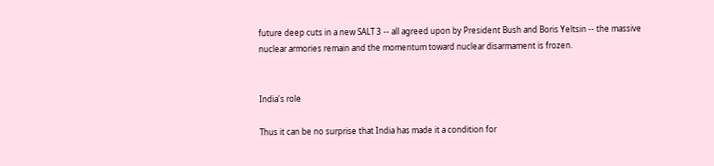future deep cuts in a new SALT 3 -- all agreed upon by President Bush and Boris Yeltsin -- the massive nuclear armories remain and the momentum toward nuclear disarmament is frozen.


India's role

Thus it can be no surprise that India has made it a condition for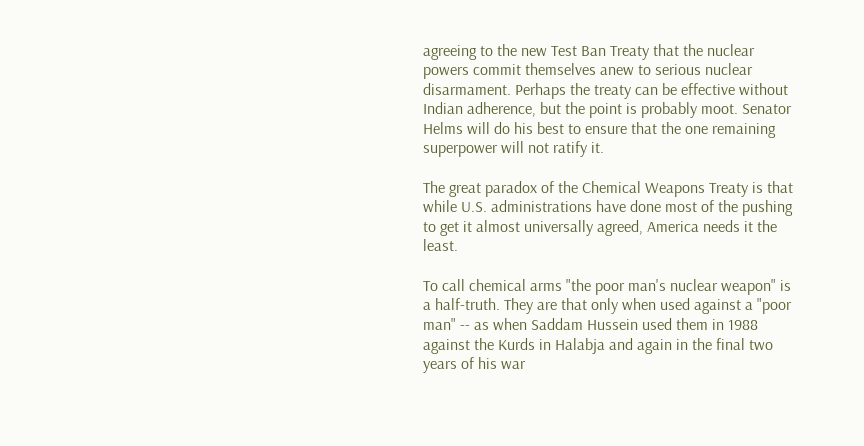agreeing to the new Test Ban Treaty that the nuclear powers commit themselves anew to serious nuclear disarmament. Perhaps the treaty can be effective without Indian adherence, but the point is probably moot. Senator Helms will do his best to ensure that the one remaining superpower will not ratify it.

The great paradox of the Chemical Weapons Treaty is that while U.S. administrations have done most of the pushing to get it almost universally agreed, America needs it the least.

To call chemical arms "the poor man's nuclear weapon" is a half-truth. They are that only when used against a "poor man" -- as when Saddam Hussein used them in 1988 against the Kurds in Halabja and again in the final two years of his war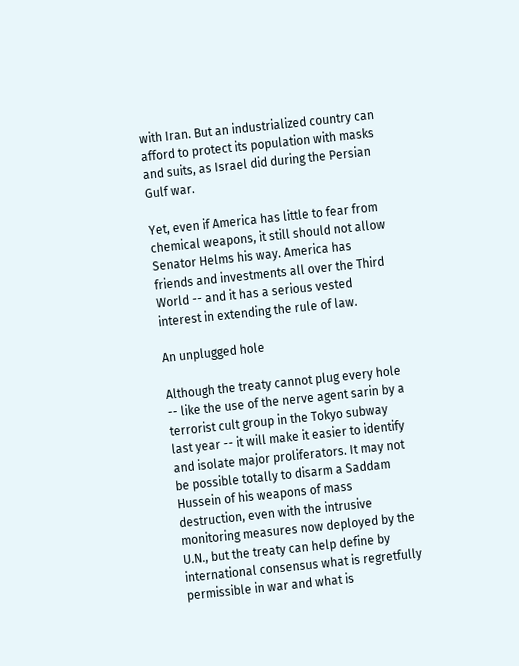with Iran. But an industrialized country can afford to protect its population with masks and suits, as Israel did during the Persian Gulf war.

Yet, even if America has little to fear from chemical weapons, it still should not allow Senator Helms his way. America has friends and investments all over the Third World -- and it has a serious vested interest in extending the rule of law.

An unplugged hole

Although the treaty cannot plug every hole -- like the use of the nerve agent sarin by a terrorist cult group in the Tokyo subway last year -- it will make it easier to identify and isolate major proliferators. It may not be possible totally to disarm a Saddam Hussein of his weapons of mass destruction, even with the intrusive monitoring measures now deployed by the U.N., but the treaty can help define by international consensus what is regretfully permissible in war and what is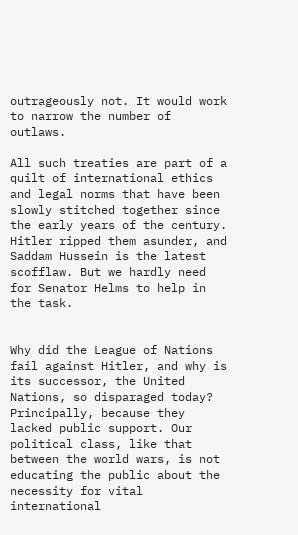outrageously not. It would work to narrow the number of outlaws.

All such treaties are part of a quilt of international ethics and legal norms that have been slowly stitched together since the early years of the century. Hitler ripped them asunder, and Saddam Hussein is the latest scofflaw. But we hardly need for Senator Helms to help in the task.


Why did the League of Nations fail against Hitler, and why is its successor, the United Nations, so disparaged today? Principally, because they lacked public support. Our political class, like that between the world wars, is not educating the public about the necessity for vital international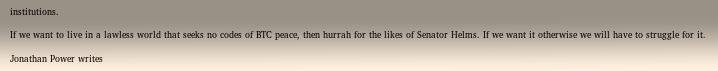institutions.

If we want to live in a lawless world that seeks no codes of BTC peace, then hurrah for the likes of Senator Helms. If we want it otherwise we will have to struggle for it.

Jonathan Power writes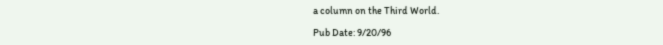a column on the Third World.

Pub Date: 9/20/96